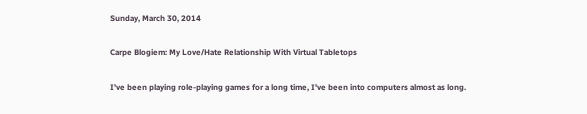Sunday, March 30, 2014

Carpe Blogiem: My Love/Hate Relationship With Virtual Tabletops

I've been playing role-playing games for a long time, I've been into computers almost as long.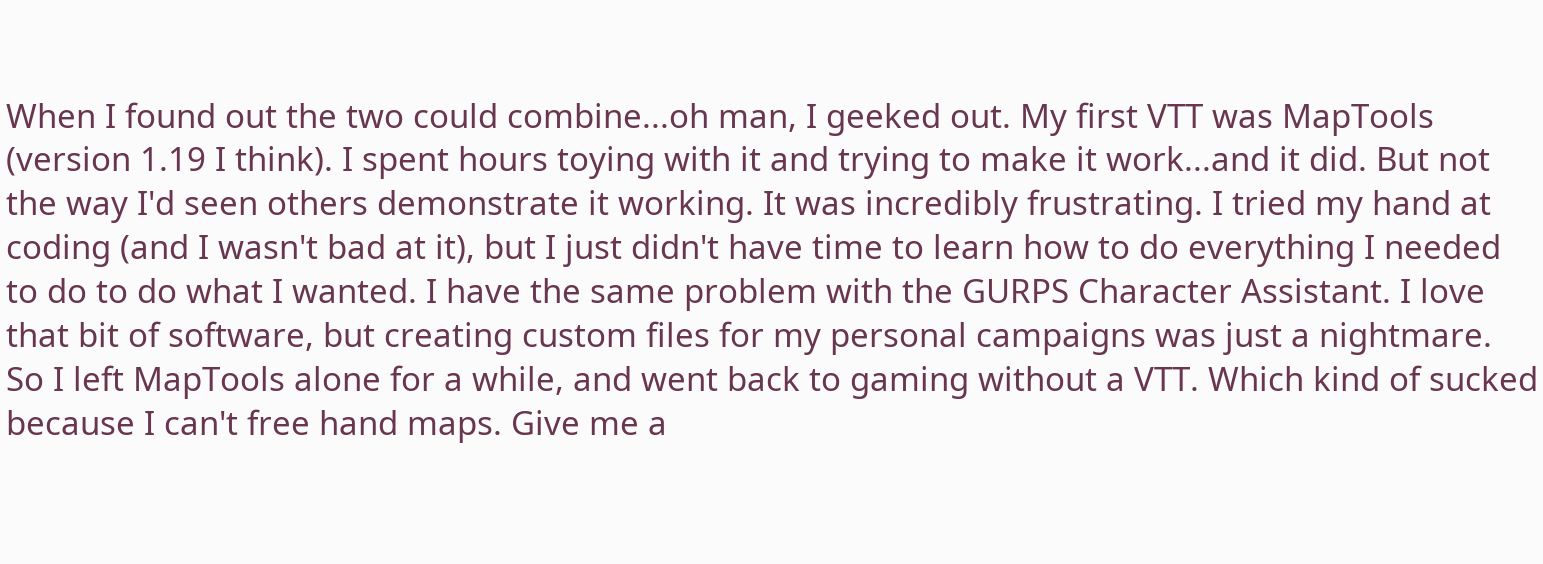When I found out the two could combine...oh man, I geeked out. My first VTT was MapTools (version 1.19 I think). I spent hours toying with it and trying to make it work...and it did. But not the way I'd seen others demonstrate it working. It was incredibly frustrating. I tried my hand at coding (and I wasn't bad at it), but I just didn't have time to learn how to do everything I needed to do to do what I wanted. I have the same problem with the GURPS Character Assistant. I love that bit of software, but creating custom files for my personal campaigns was just a nightmare. So I left MapTools alone for a while, and went back to gaming without a VTT. Which kind of sucked because I can't free hand maps. Give me a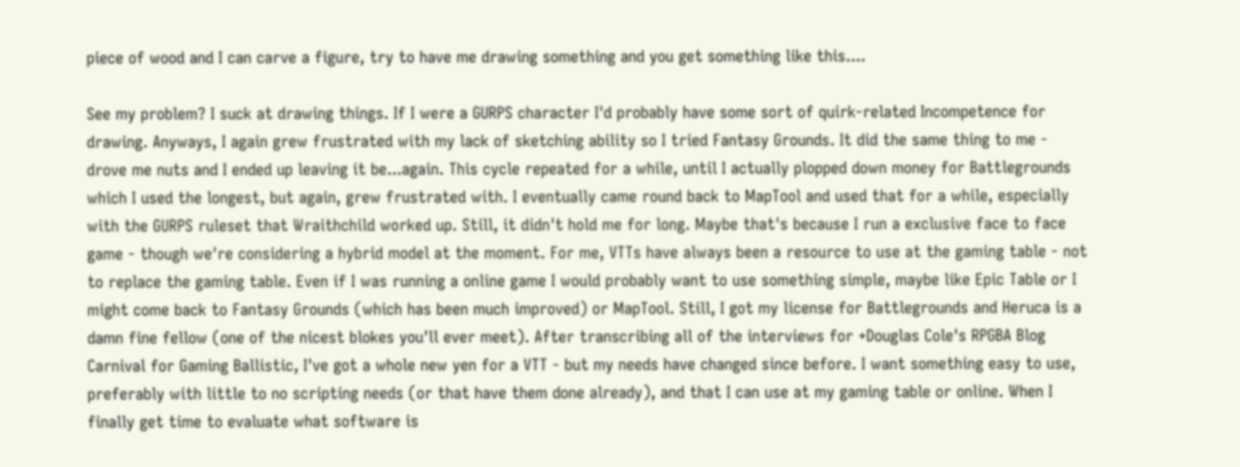piece of wood and I can carve a figure, try to have me drawing something and you get something like this....

See my problem? I suck at drawing things. If I were a GURPS character I'd probably have some sort of quirk-related Incompetence for drawing. Anyways, I again grew frustrated with my lack of sketching ability so I tried Fantasy Grounds. It did the same thing to me - drove me nuts and I ended up leaving it be...again. This cycle repeated for a while, until I actually plopped down money for Battlegrounds which I used the longest, but again, grew frustrated with. I eventually came round back to MapTool and used that for a while, especially with the GURPS ruleset that Wraithchild worked up. Still, it didn't hold me for long. Maybe that's because I run a exclusive face to face game - though we're considering a hybrid model at the moment. For me, VTTs have always been a resource to use at the gaming table - not to replace the gaming table. Even if I was running a online game I would probably want to use something simple, maybe like Epic Table or I might come back to Fantasy Grounds (which has been much improved) or MapTool. Still, I got my license for Battlegrounds and Heruca is a damn fine fellow (one of the nicest blokes you'll ever meet). After transcribing all of the interviews for +Douglas Cole's RPGBA Blog Carnival for Gaming Ballistic, I've got a whole new yen for a VTT - but my needs have changed since before. I want something easy to use, preferably with little to no scripting needs (or that have them done already), and that I can use at my gaming table or online. When I finally get time to evaluate what software is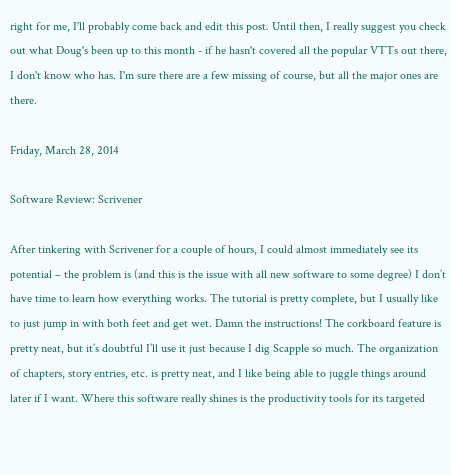right for me, I'll probably come back and edit this post. Until then, I really suggest you check out what Doug's been up to this month - if he hasn't covered all the popular VTTs out there, I don't know who has. I'm sure there are a few missing of course, but all the major ones are there.

Friday, March 28, 2014

Software Review: Scrivener

After tinkering with Scrivener for a couple of hours, I could almost immediately see its potential – the problem is (and this is the issue with all new software to some degree) I don’t have time to learn how everything works. The tutorial is pretty complete, but I usually like to just jump in with both feet and get wet. Damn the instructions! The corkboard feature is pretty neat, but it’s doubtful I’ll use it just because I dig Scapple so much. The organization of chapters, story entries, etc. is pretty neat, and I like being able to juggle things around later if I want. Where this software really shines is the productivity tools for its targeted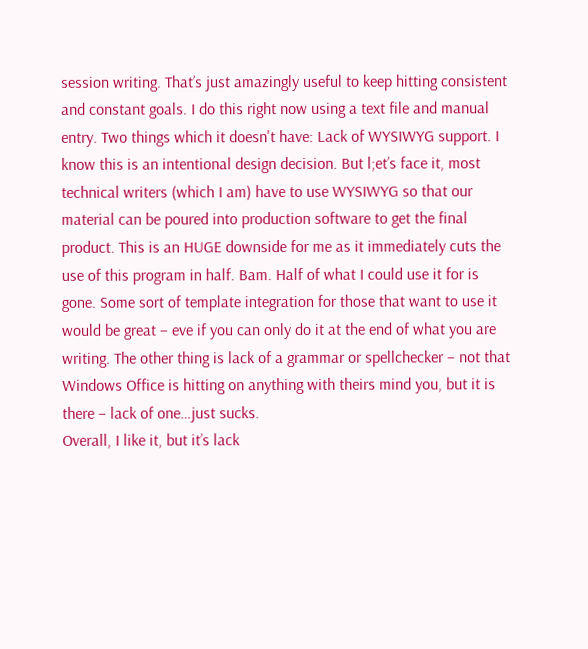session writing. That’s just amazingly useful to keep hitting consistent and constant goals. I do this right now using a text file and manual entry. Two things which it doesn't have: Lack of WYSIWYG support. I know this is an intentional design decision. But l;et’s face it, most technical writers (which I am) have to use WYSIWYG so that our material can be poured into production software to get the final product. This is an HUGE downside for me as it immediately cuts the use of this program in half. Bam. Half of what I could use it for is gone. Some sort of template integration for those that want to use it would be great – eve if you can only do it at the end of what you are writing. The other thing is lack of a grammar or spellchecker – not that Windows Office is hitting on anything with theirs mind you, but it is there – lack of one…just sucks.
Overall, I like it, but it’s lack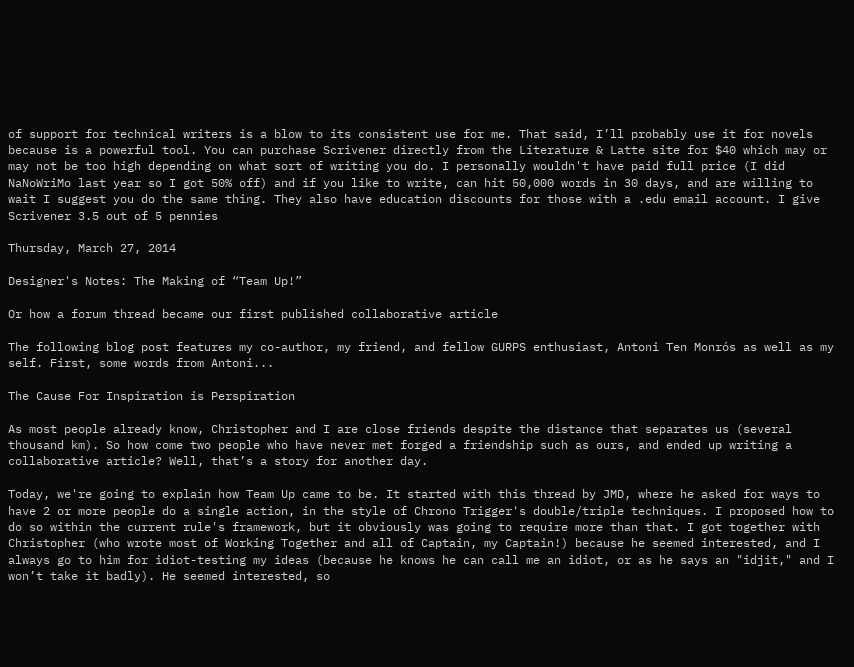of support for technical writers is a blow to its consistent use for me. That said, I’ll probably use it for novels because is a powerful tool. You can purchase Scrivener directly from the Literature & Latte site for $40 which may or may not be too high depending on what sort of writing you do. I personally wouldn't have paid full price (I did NaNoWriMo last year so I got 50% off) and if you like to write, can hit 50,000 words in 30 days, and are willing to wait I suggest you do the same thing. They also have education discounts for those with a .edu email account. I give Scrivener 3.5 out of 5 pennies

Thursday, March 27, 2014

Designer's Notes: The Making of “Team Up!”

Or how a forum thread became our first published collaborative article

The following blog post features my co-author, my friend, and fellow GURPS enthusiast, Antoni Ten Monrós as well as my self. First, some words from Antoni...

The Cause For Inspiration is Perspiration

As most people already know, Christopher and I are close friends despite the distance that separates us (several thousand km). So how come two people who have never met forged a friendship such as ours, and ended up writing a collaborative article? Well, that’s a story for another day.

Today, we're going to explain how Team Up came to be. It started with this thread by JMD, where he asked for ways to have 2 or more people do a single action, in the style of Chrono Trigger's double/triple techniques. I proposed how to do so within the current rule's framework, but it obviously was going to require more than that. I got together with Christopher (who wrote most of Working Together and all of Captain, my Captain!) because he seemed interested, and I always go to him for idiot-testing my ideas (because he knows he can call me an idiot, or as he says an "idjit," and I won’t take it badly). He seemed interested, so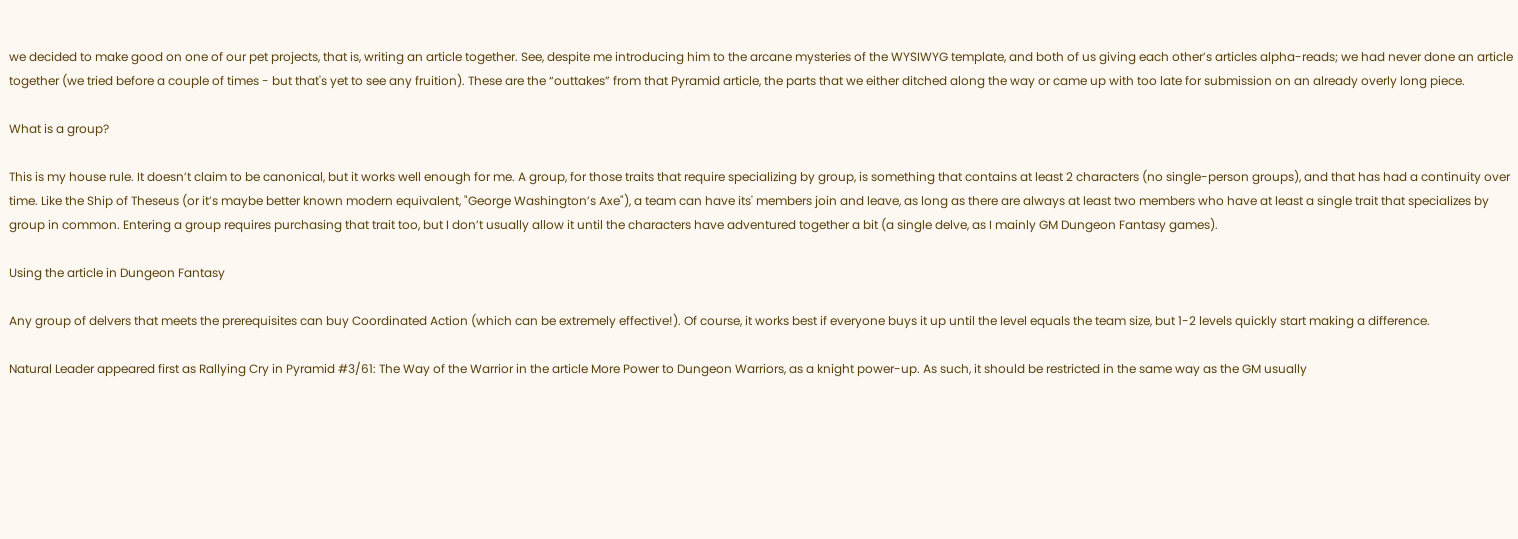we decided to make good on one of our pet projects, that is, writing an article together. See, despite me introducing him to the arcane mysteries of the WYSIWYG template, and both of us giving each other’s articles alpha-reads; we had never done an article together (we tried before a couple of times - but that's yet to see any fruition). These are the “outtakes” from that Pyramid article, the parts that we either ditched along the way or came up with too late for submission on an already overly long piece.

What is a group?

This is my house rule. It doesn’t claim to be canonical, but it works well enough for me. A group, for those traits that require specializing by group, is something that contains at least 2 characters (no single-person groups), and that has had a continuity over time. Like the Ship of Theseus (or it’s maybe better known modern equivalent, "George Washington’s Axe"), a team can have its' members join and leave, as long as there are always at least two members who have at least a single trait that specializes by group in common. Entering a group requires purchasing that trait too, but I don’t usually allow it until the characters have adventured together a bit (a single delve, as I mainly GM Dungeon Fantasy games).

Using the article in Dungeon Fantasy

Any group of delvers that meets the prerequisites can buy Coordinated Action (which can be extremely effective!). Of course, it works best if everyone buys it up until the level equals the team size, but 1-2 levels quickly start making a difference.

Natural Leader appeared first as Rallying Cry in Pyramid #3/61: The Way of the Warrior in the article More Power to Dungeon Warriors, as a knight power-up. As such, it should be restricted in the same way as the GM usually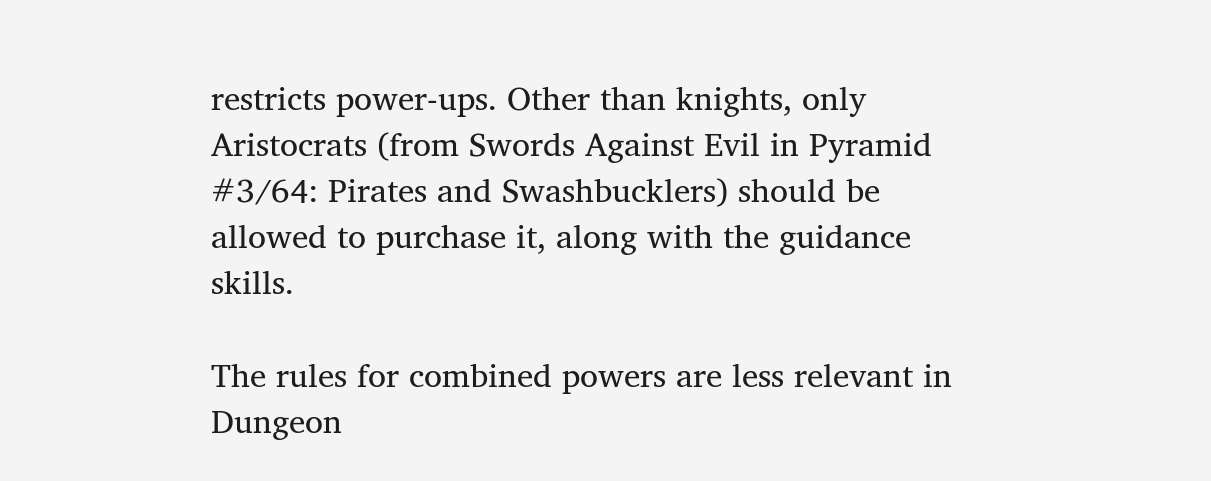restricts power-ups. Other than knights, only Aristocrats (from Swords Against Evil in Pyramid #3/64: Pirates and Swashbucklers) should be allowed to purchase it, along with the guidance skills.

The rules for combined powers are less relevant in Dungeon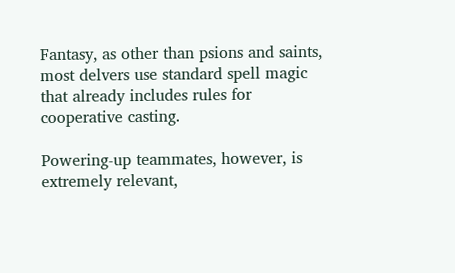Fantasy, as other than psions and saints, most delvers use standard spell magic that already includes rules for cooperative casting.

Powering-up teammates, however, is extremely relevant,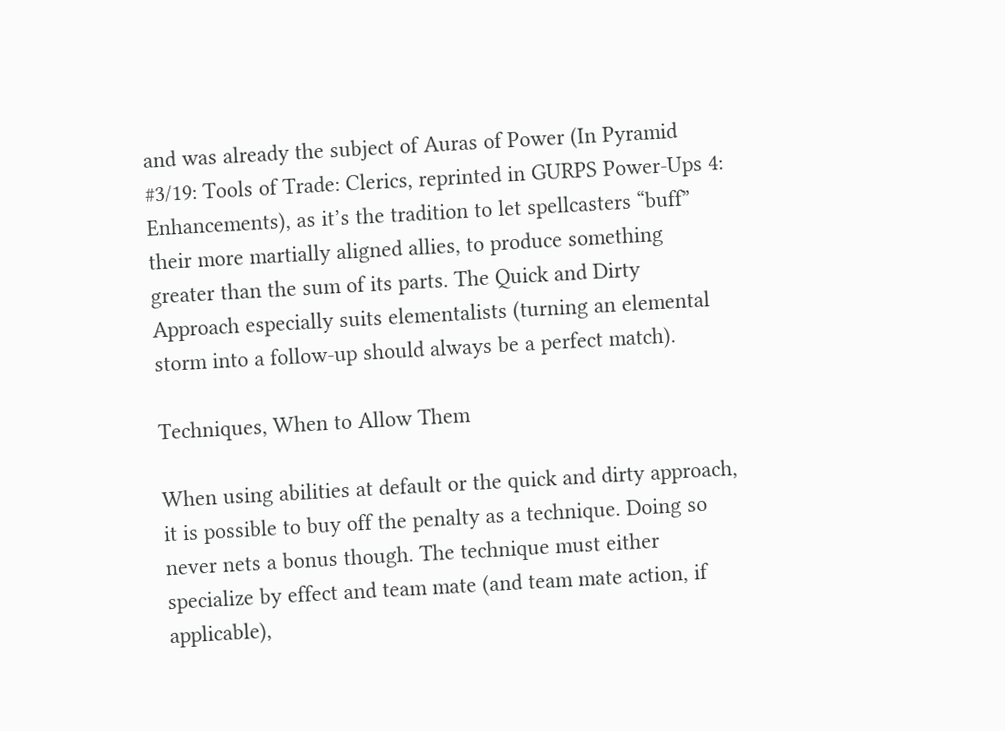and was already the subject of Auras of Power (In Pyramid #3/19: Tools of Trade: Clerics, reprinted in GURPS Power-Ups 4: Enhancements), as it’s the tradition to let spellcasters “buff” their more martially aligned allies, to produce something greater than the sum of its parts. The Quick and Dirty Approach especially suits elementalists (turning an elemental storm into a follow-up should always be a perfect match).

Techniques, When to Allow Them

When using abilities at default or the quick and dirty approach, it is possible to buy off the penalty as a technique. Doing so never nets a bonus though. The technique must either specialize by effect and team mate (and team mate action, if applicable),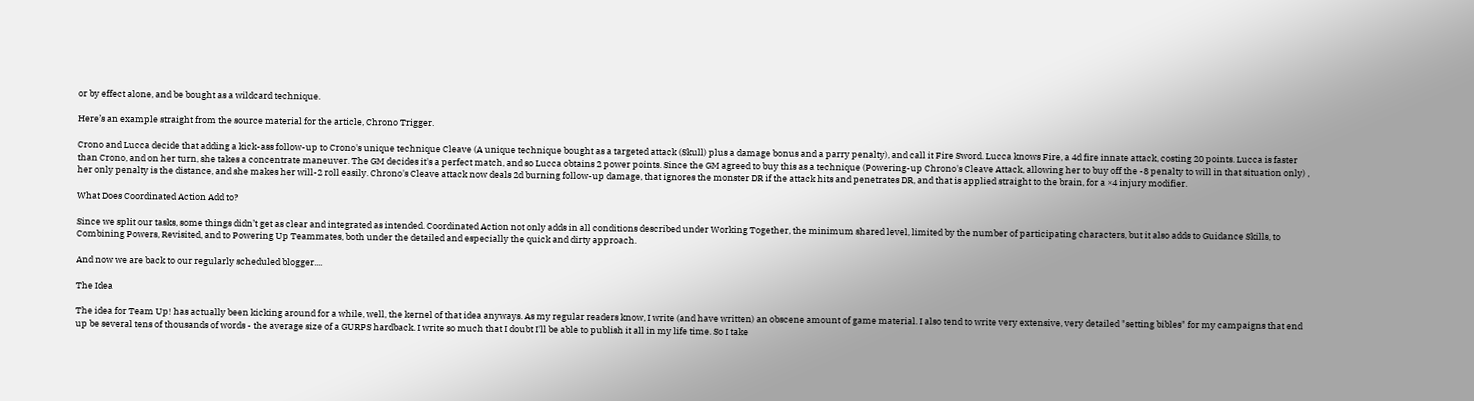or by effect alone, and be bought as a wildcard technique.

Here’s an example straight from the source material for the article, Chrono Trigger.

Crono and Lucca decide that adding a kick-ass follow-up to Crono's unique technique Cleave (A unique technique bought as a targeted attack (Skull) plus a damage bonus and a parry penalty), and call it Fire Sword. Lucca knows Fire, a 4d fire innate attack, costing 20 points. Lucca is faster than Crono, and on her turn, she takes a concentrate maneuver. The GM decides it's a perfect match, and so Lucca obtains 2 power points. Since the GM agreed to buy this as a technique (Powering-up Chrono's Cleave Attack, allowing her to buy off the -8 penalty to will in that situation only) , her only penalty is the distance, and she makes her will-2 roll easily. Chrono's Cleave attack now deals 2d burning follow-up damage, that ignores the monster DR if the attack hits and penetrates DR, and that is applied straight to the brain, for a ×4 injury modifier.

What Does Coordinated Action Add to?

Since we split our tasks, some things didn’t get as clear and integrated as intended. Coordinated Action not only adds in all conditions described under Working Together, the minimum shared level, limited by the number of participating characters, but it also adds to Guidance Skills, to Combining Powers, Revisited, and to Powering Up Teammates, both under the detailed and especially the quick and dirty approach.

And now we are back to our regularly scheduled blogger....

The Idea

The idea for Team Up! has actually been kicking around for a while, well, the kernel of that idea anyways. As my regular readers know, I write (and have written) an obscene amount of game material. I also tend to write very extensive, very detailed "setting bibles" for my campaigns that end up be several tens of thousands of words - the average size of a GURPS hardback. I write so much that I doubt I'll be able to publish it all in my life time. So I take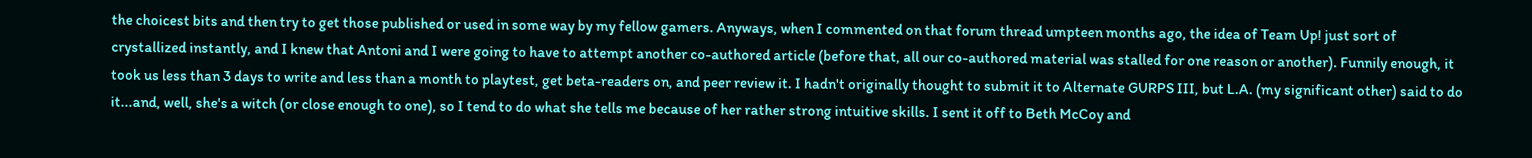the choicest bits and then try to get those published or used in some way by my fellow gamers. Anyways, when I commented on that forum thread umpteen months ago, the idea of Team Up! just sort of crystallized instantly, and I knew that Antoni and I were going to have to attempt another co-authored article (before that, all our co-authored material was stalled for one reason or another). Funnily enough, it took us less than 3 days to write and less than a month to playtest, get beta-readers on, and peer review it. I hadn't originally thought to submit it to Alternate GURPS III, but L.A. (my significant other) said to do it...and, well, she's a witch (or close enough to one), so I tend to do what she tells me because of her rather strong intuitive skills. I sent it off to Beth McCoy and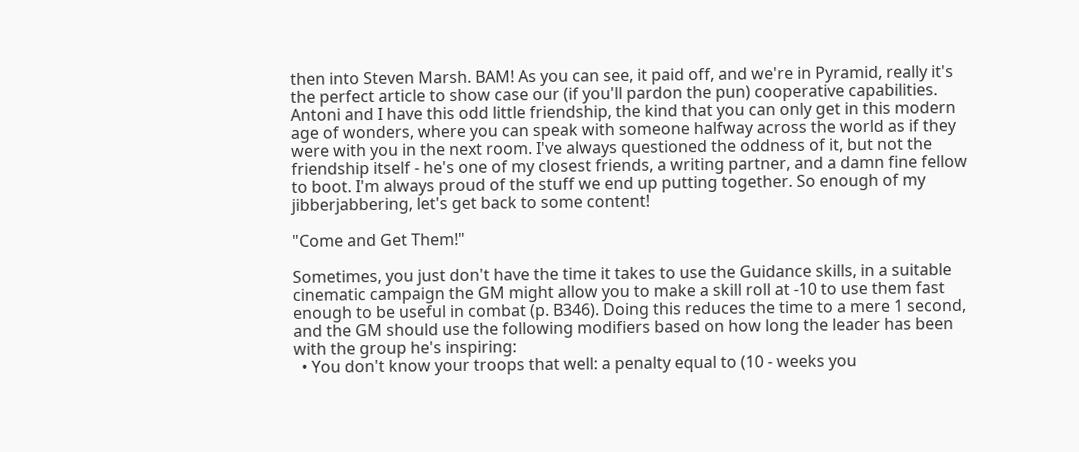then into Steven Marsh. BAM! As you can see, it paid off, and we're in Pyramid, really it's the perfect article to show case our (if you'll pardon the pun) cooperative capabilities. Antoni and I have this odd little friendship, the kind that you can only get in this modern age of wonders, where you can speak with someone halfway across the world as if they were with you in the next room. I've always questioned the oddness of it, but not the friendship itself - he's one of my closest friends, a writing partner, and a damn fine fellow to boot. I'm always proud of the stuff we end up putting together. So enough of my jibberjabbering, let's get back to some content!

"Come and Get Them!"

Sometimes, you just don't have the time it takes to use the Guidance skills, in a suitable cinematic campaign the GM might allow you to make a skill roll at -10 to use them fast enough to be useful in combat (p. B346). Doing this reduces the time to a mere 1 second, and the GM should use the following modifiers based on how long the leader has been with the group he's inspiring:
  • You don't know your troops that well: a penalty equal to (10 - weeks you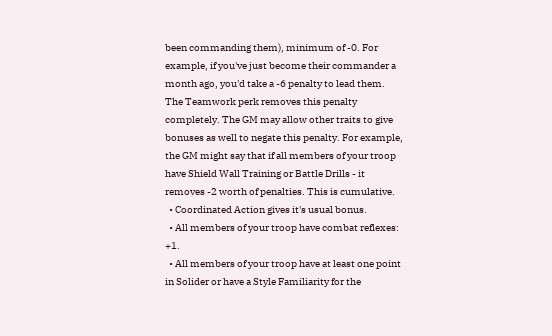been commanding them), minimum of -0. For example, if you've just become their commander a month ago, you'd take a -6 penalty to lead them. The Teamwork perk removes this penalty completely. The GM may allow other traits to give bonuses as well to negate this penalty. For example, the GM might say that if all members of your troop have Shield Wall Training or Battle Drills - it removes -2 worth of penalties. This is cumulative.
  • Coordinated Action gives it's usual bonus.
  • All members of your troop have combat reflexes: +1.
  • All members of your troop have at least one point in Solider or have a Style Familiarity for the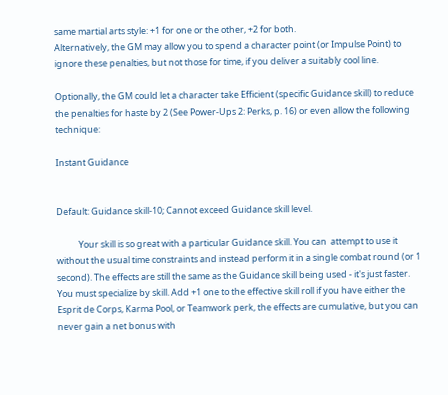same martial arts style: +1 for one or the other, +2 for both.
Alternatively, the GM may allow you to spend a character point (or Impulse Point) to ignore these penalties, but not those for time, if you deliver a suitably cool line.

Optionally, the GM could let a character take Efficient (specific Guidance skill) to reduce the penalties for haste by 2 (See Power-Ups 2: Perks, p. 16) or even allow the following technique:

Instant Guidance


Default: Guidance skill-10; Cannot exceed Guidance skill level.

           Your skill is so great with a particular Guidance skill. You can  attempt to use it without the usual time constraints and instead perform it in a single combat round (or 1 second). The effects are still the same as the Guidance skill being used - it's just faster. You must specialize by skill. Add +1 one to the effective skill roll if you have either the Esprit de Corps, Karma Pool, or Teamwork perk, the effects are cumulative, but you can never gain a net bonus with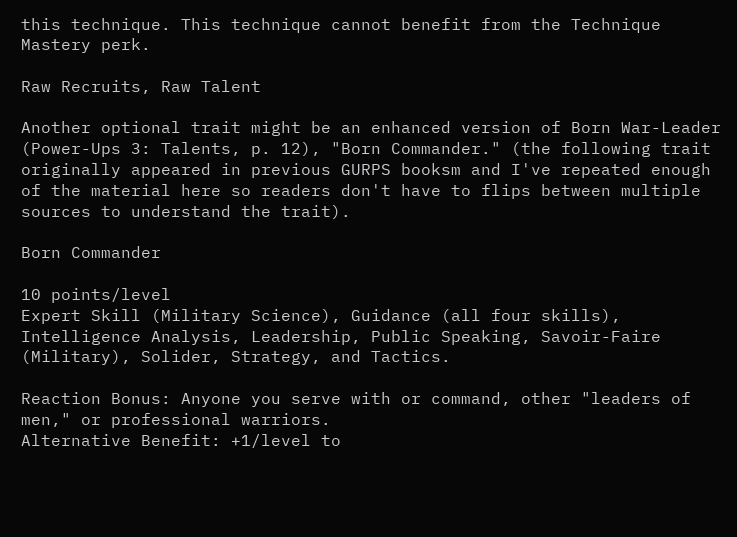this technique. This technique cannot benefit from the Technique Mastery perk.

Raw Recruits, Raw Talent

Another optional trait might be an enhanced version of Born War-Leader (Power-Ups 3: Talents, p. 12), "Born Commander." (the following trait originally appeared in previous GURPS booksm and I've repeated enough of the material here so readers don't have to flips between multiple sources to understand the trait).

Born Commander

10 points/level
Expert Skill (Military Science), Guidance (all four skills), Intelligence Analysis, Leadership, Public Speaking, Savoir-Faire (Military), Solider, Strategy, and Tactics.

Reaction Bonus: Anyone you serve with or command, other "leaders of men," or professional warriors.
Alternative Benefit: +1/level to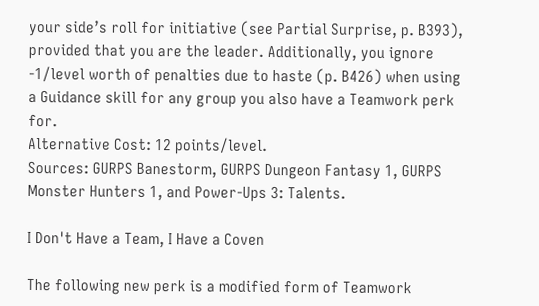your side’s roll for initiative (see Partial Surprise, p. B393), provided that you are the leader. Additionally, you ignore -1/level worth of penalties due to haste (p. B426) when using a Guidance skill for any group you also have a Teamwork perk for.
Alternative Cost: 12 points/level.
Sources: GURPS Banestorm, GURPS Dungeon Fantasy 1, GURPS Monster Hunters 1, and Power-Ups 3: Talents.

I Don't Have a Team, I Have a Coven

The following new perk is a modified form of Teamwork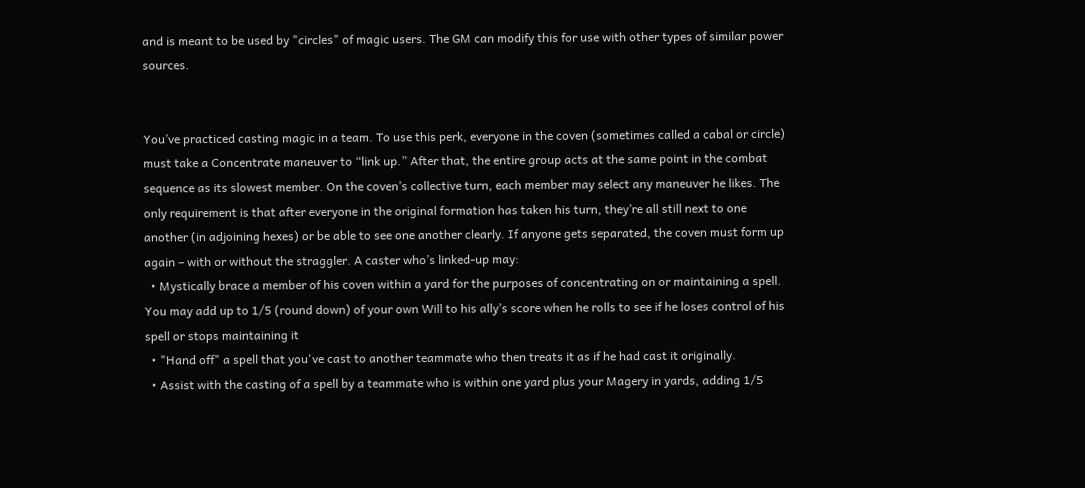and is meant to be used by "circles" of magic users. The GM can modify this for use with other types of similar power sources.


You’ve practiced casting magic in a team. To use this perk, everyone in the coven (sometimes called a cabal or circle) must take a Concentrate maneuver to “link up.” After that, the entire group acts at the same point in the combat sequence as its slowest member. On the coven’s collective turn, each member may select any maneuver he likes. The only requirement is that after everyone in the original formation has taken his turn, they’re all still next to one another (in adjoining hexes) or be able to see one another clearly. If anyone gets separated, the coven must form up again – with or without the straggler. A caster who’s linked-up may:
  • Mystically brace a member of his coven within a yard for the purposes of concentrating on or maintaining a spell. You may add up to 1/5 (round down) of your own Will to his ally’s score when he rolls to see if he loses control of his spell or stops maintaining it
  • "Hand off" a spell that you've cast to another teammate who then treats it as if he had cast it originally.
  • Assist with the casting of a spell by a teammate who is within one yard plus your Magery in yards, adding 1/5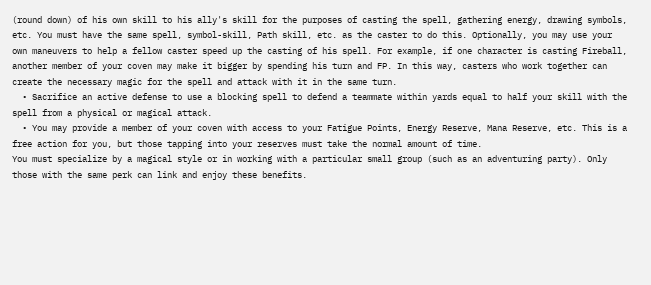(round down) of his own skill to his ally's skill for the purposes of casting the spell, gathering energy, drawing symbols, etc. You must have the same spell, symbol-skill, Path skill, etc. as the caster to do this. Optionally, you may use your own maneuvers to help a fellow caster speed up the casting of his spell. For example, if one character is casting Fireball, another member of your coven may make it bigger by spending his turn and FP. In this way, casters who work together can create the necessary magic for the spell and attack with it in the same turn.
  • Sacrifice an active defense to use a blocking spell to defend a teammate within yards equal to half your skill with the spell from a physical or magical attack.
  • You may provide a member of your coven with access to your Fatigue Points, Energy Reserve, Mana Reserve, etc. This is a free action for you, but those tapping into your reserves must take the normal amount of time.
You must specialize by a magical style or in working with a particular small group (such as an adventuring party). Only those with the same perk can link and enjoy these benefits.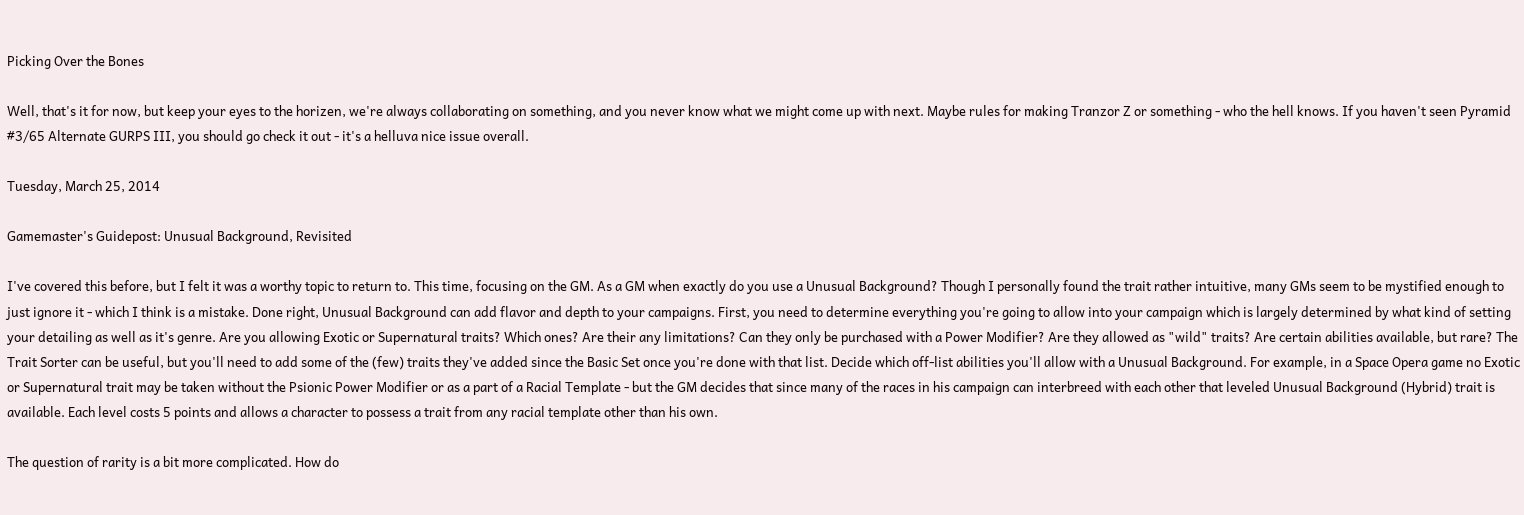Picking Over the Bones

Well, that's it for now, but keep your eyes to the horizen, we're always collaborating on something, and you never know what we might come up with next. Maybe rules for making Tranzor Z or something - who the hell knows. If you haven't seen Pyramid #3/65 Alternate GURPS III, you should go check it out - it's a helluva nice issue overall.

Tuesday, March 25, 2014

Gamemaster's Guidepost: Unusual Background, Revisited

I've covered this before, but I felt it was a worthy topic to return to. This time, focusing on the GM. As a GM when exactly do you use a Unusual Background? Though I personally found the trait rather intuitive, many GMs seem to be mystified enough to just ignore it - which I think is a mistake. Done right, Unusual Background can add flavor and depth to your campaigns. First, you need to determine everything you're going to allow into your campaign which is largely determined by what kind of setting your detailing as well as it's genre. Are you allowing Exotic or Supernatural traits? Which ones? Are their any limitations? Can they only be purchased with a Power Modifier? Are they allowed as "wild" traits? Are certain abilities available, but rare? The Trait Sorter can be useful, but you'll need to add some of the (few) traits they've added since the Basic Set once you're done with that list. Decide which off-list abilities you'll allow with a Unusual Background. For example, in a Space Opera game no Exotic or Supernatural trait may be taken without the Psionic Power Modifier or as a part of a Racial Template - but the GM decides that since many of the races in his campaign can interbreed with each other that leveled Unusual Background (Hybrid) trait is available. Each level costs 5 points and allows a character to possess a trait from any racial template other than his own.

The question of rarity is a bit more complicated. How do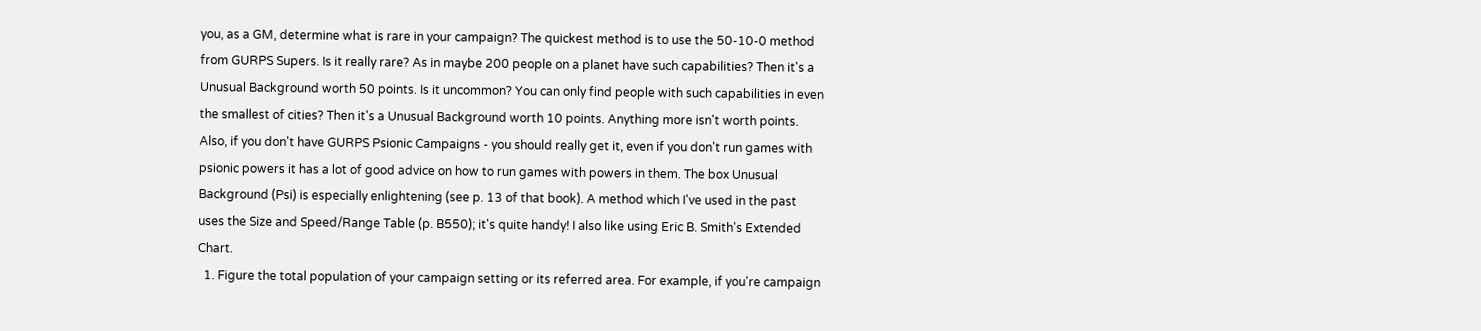you, as a GM, determine what is rare in your campaign? The quickest method is to use the 50-10-0 method from GURPS Supers. Is it really rare? As in maybe 200 people on a planet have such capabilities? Then it's a Unusual Background worth 50 points. Is it uncommon? You can only find people with such capabilities in even the smallest of cities? Then it's a Unusual Background worth 10 points. Anything more isn't worth points. Also, if you don't have GURPS Psionic Campaigns - you should really get it, even if you don't run games with psionic powers it has a lot of good advice on how to run games with powers in them. The box Unusual Background (Psi) is especially enlightening (see p. 13 of that book). A method which I've used in the past uses the Size and Speed/Range Table (p. B550); it's quite handy! I also like using Eric B. Smith's Extended Chart.
  1. Figure the total population of your campaign setting or its referred area. For example, if you're campaign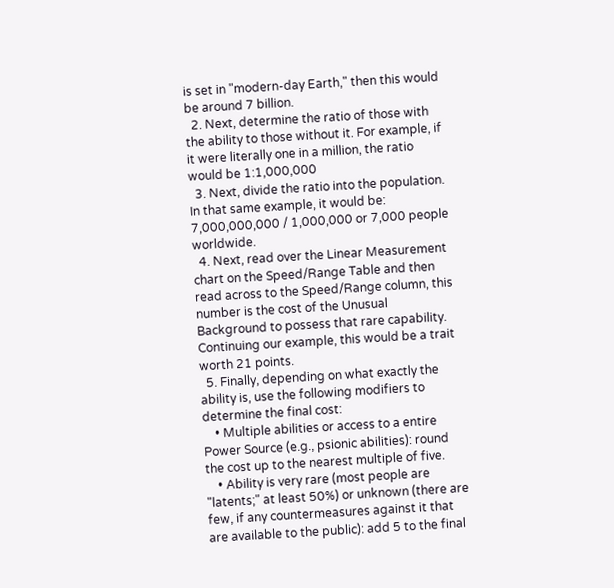is set in "modern-day Earth," then this would be around 7 billion.
  2. Next, determine the ratio of those with the ability to those without it. For example, if it were literally one in a million, the ratio would be 1:1,000,000
  3. Next, divide the ratio into the population. In that same example, it would be: 7,000,000,000 / 1,000,000 or 7,000 people worldwide.
  4. Next, read over the Linear Measurement chart on the Speed/Range Table and then read across to the Speed/Range column, this number is the cost of the Unusual Background to possess that rare capability. Continuing our example, this would be a trait worth 21 points.
  5. Finally, depending on what exactly the ability is, use the following modifiers to determine the final cost:
    • Multiple abilities or access to a entire Power Source (e.g., psionic abilities): round the cost up to the nearest multiple of five.
    • Ability is very rare (most people are "latents;" at least 50%) or unknown (there are few, if any countermeasures against it that are available to the public): add 5 to the final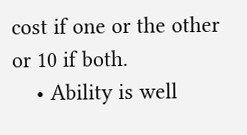cost if one or the other or 10 if both.
    • Ability is well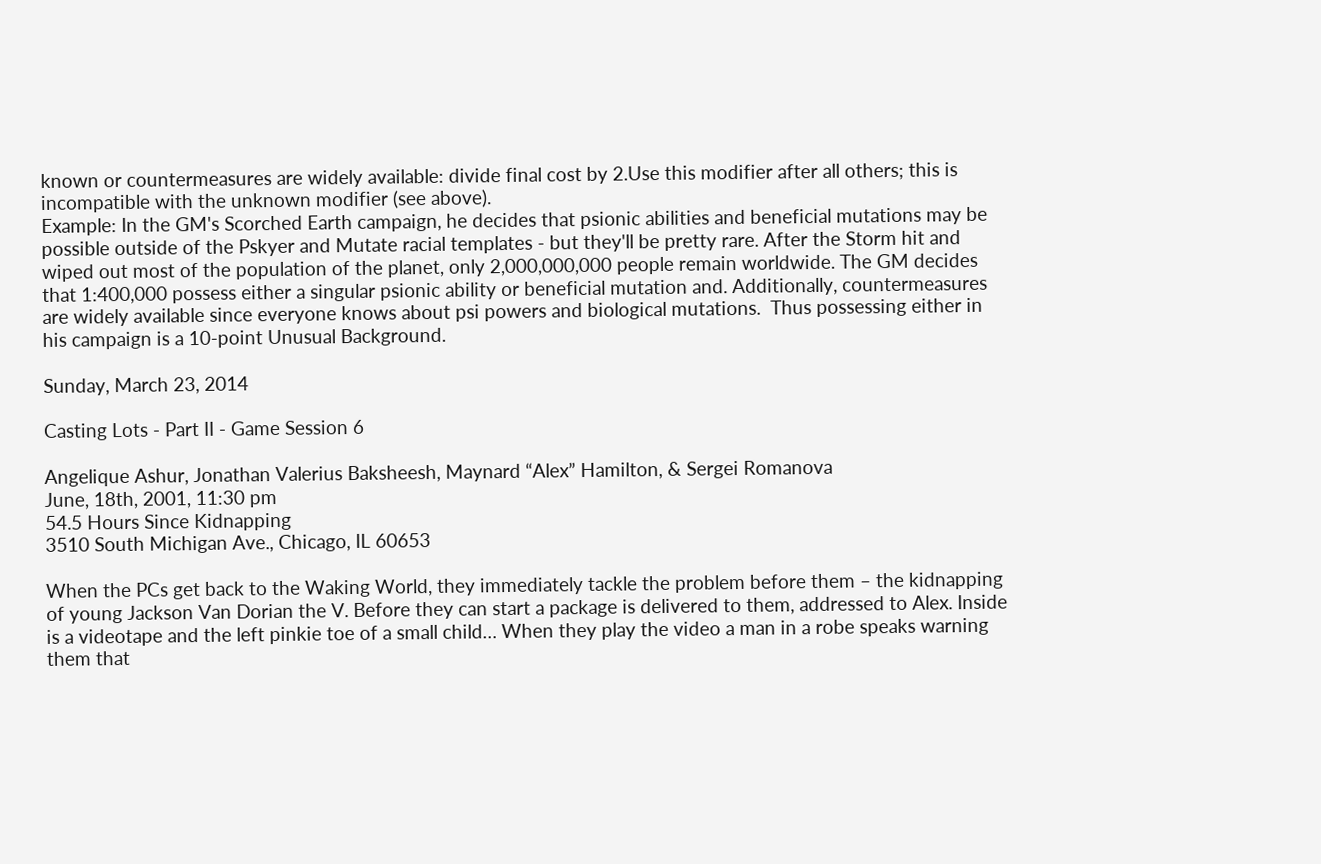known or countermeasures are widely available: divide final cost by 2.Use this modifier after all others; this is incompatible with the unknown modifier (see above).
Example: In the GM's Scorched Earth campaign, he decides that psionic abilities and beneficial mutations may be possible outside of the Pskyer and Mutate racial templates - but they'll be pretty rare. After the Storm hit and wiped out most of the population of the planet, only 2,000,000,000 people remain worldwide. The GM decides that 1:400,000 possess either a singular psionic ability or beneficial mutation and. Additionally, countermeasures are widely available since everyone knows about psi powers and biological mutations.  Thus possessing either in his campaign is a 10-point Unusual Background.

Sunday, March 23, 2014

Casting Lots - Part II - Game Session 6

Angelique Ashur, Jonathan Valerius Baksheesh, Maynard “Alex” Hamilton, & Sergei Romanova
June, 18th, 2001, 11:30 pm
54.5 Hours Since Kidnapping
3510 South Michigan Ave., Chicago, IL 60653

When the PCs get back to the Waking World, they immediately tackle the problem before them – the kidnapping of young Jackson Van Dorian the V. Before they can start a package is delivered to them, addressed to Alex. Inside is a videotape and the left pinkie toe of a small child… When they play the video a man in a robe speaks warning them that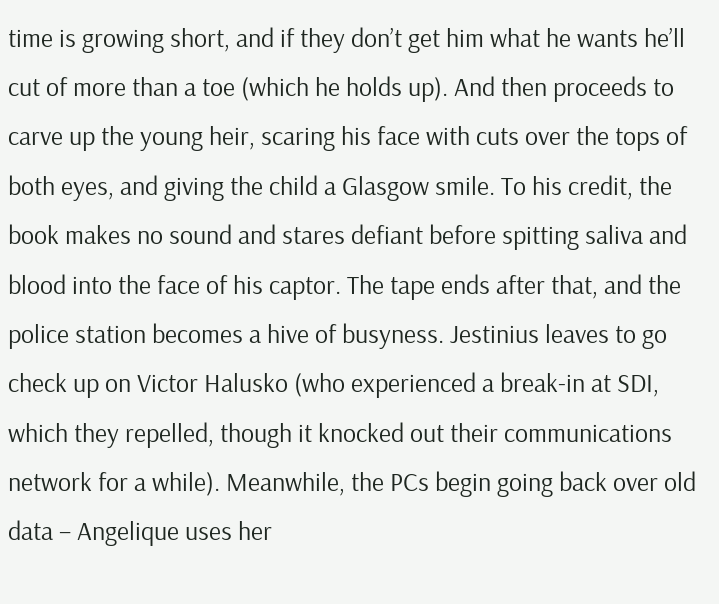time is growing short, and if they don’t get him what he wants he’ll cut of more than a toe (which he holds up). And then proceeds to carve up the young heir, scaring his face with cuts over the tops of both eyes, and giving the child a Glasgow smile. To his credit, the book makes no sound and stares defiant before spitting saliva and blood into the face of his captor. The tape ends after that, and the police station becomes a hive of busyness. Jestinius leaves to go check up on Victor Halusko (who experienced a break-in at SDI, which they repelled, though it knocked out their communications network for a while). Meanwhile, the PCs begin going back over old data – Angelique uses her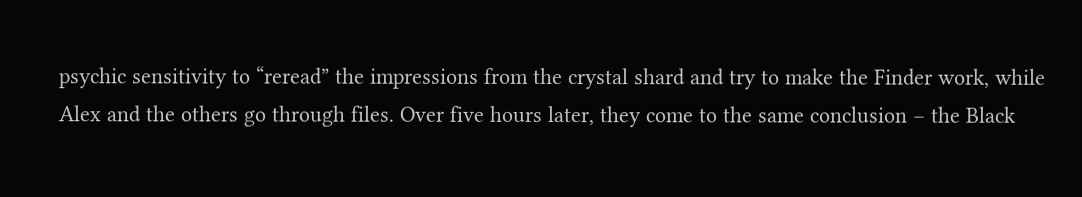psychic sensitivity to “reread” the impressions from the crystal shard and try to make the Finder work, while Alex and the others go through files. Over five hours later, they come to the same conclusion – the Black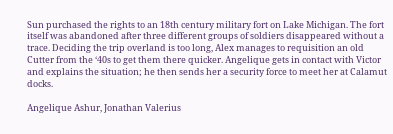Sun purchased the rights to an 18th century military fort on Lake Michigan. The fort itself was abandoned after three different groups of soldiers disappeared without a trace. Deciding the trip overland is too long, Alex manages to requisition an old Cutter from the ‘40s to get them there quicker. Angelique gets in contact with Victor and explains the situation; he then sends her a security force to meet her at Calamut docks.

Angelique Ashur, Jonathan Valerius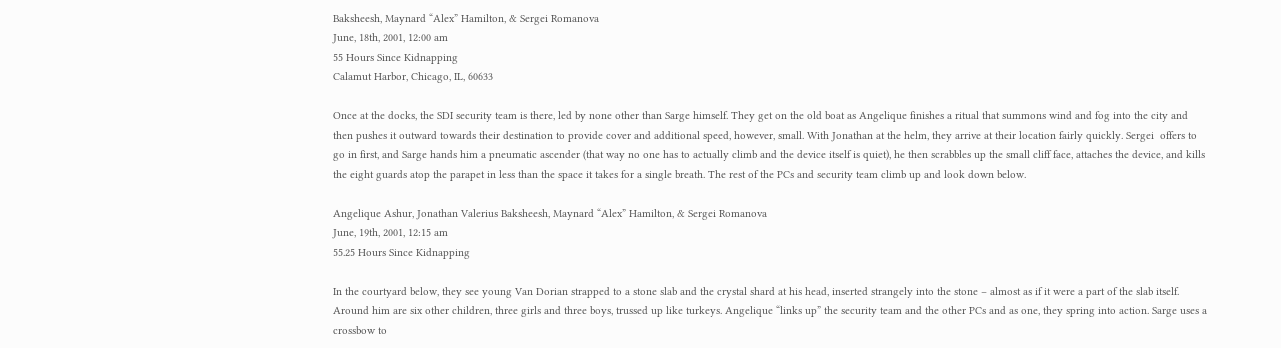Baksheesh, Maynard “Alex” Hamilton, & Sergei Romanova
June, 18th, 2001, 12:00 am
55 Hours Since Kidnapping
Calamut Harbor, Chicago, IL, 60633

Once at the docks, the SDI security team is there, led by none other than Sarge himself. They get on the old boat as Angelique finishes a ritual that summons wind and fog into the city and then pushes it outward towards their destination to provide cover and additional speed, however, small. With Jonathan at the helm, they arrive at their location fairly quickly. Sergei  offers to go in first, and Sarge hands him a pneumatic ascender (that way no one has to actually climb and the device itself is quiet), he then scrabbles up the small cliff face, attaches the device, and kills the eight guards atop the parapet in less than the space it takes for a single breath. The rest of the PCs and security team climb up and look down below.

Angelique Ashur, Jonathan Valerius Baksheesh, Maynard “Alex” Hamilton, & Sergei Romanova
June, 19th, 2001, 12:15 am
55.25 Hours Since Kidnapping

In the courtyard below, they see young Van Dorian strapped to a stone slab and the crystal shard at his head, inserted strangely into the stone – almost as if it were a part of the slab itself. Around him are six other children, three girls and three boys, trussed up like turkeys. Angelique “links up” the security team and the other PCs and as one, they spring into action. Sarge uses a crossbow to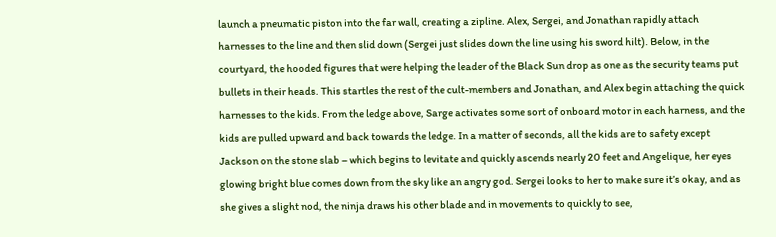launch a pneumatic piston into the far wall, creating a zipline. Alex, Sergei, and Jonathan rapidly attach harnesses to the line and then slid down (Sergei just slides down the line using his sword hilt). Below, in the courtyard, the hooded figures that were helping the leader of the Black Sun drop as one as the security teams put bullets in their heads. This startles the rest of the cult-members and Jonathan, and Alex begin attaching the quick harnesses to the kids. From the ledge above, Sarge activates some sort of onboard motor in each harness, and the kids are pulled upward and back towards the ledge. In a matter of seconds, all the kids are to safety except Jackson on the stone slab – which begins to levitate and quickly ascends nearly 20 feet and Angelique, her eyes glowing bright blue comes down from the sky like an angry god. Sergei looks to her to make sure it’s okay, and as she gives a slight nod, the ninja draws his other blade and in movements to quickly to see,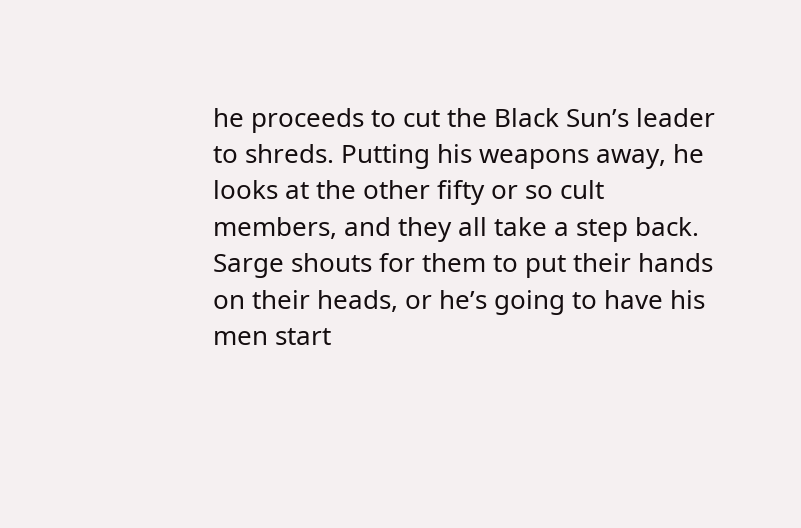he proceeds to cut the Black Sun’s leader to shreds. Putting his weapons away, he looks at the other fifty or so cult members, and they all take a step back. Sarge shouts for them to put their hands on their heads, or he’s going to have his men start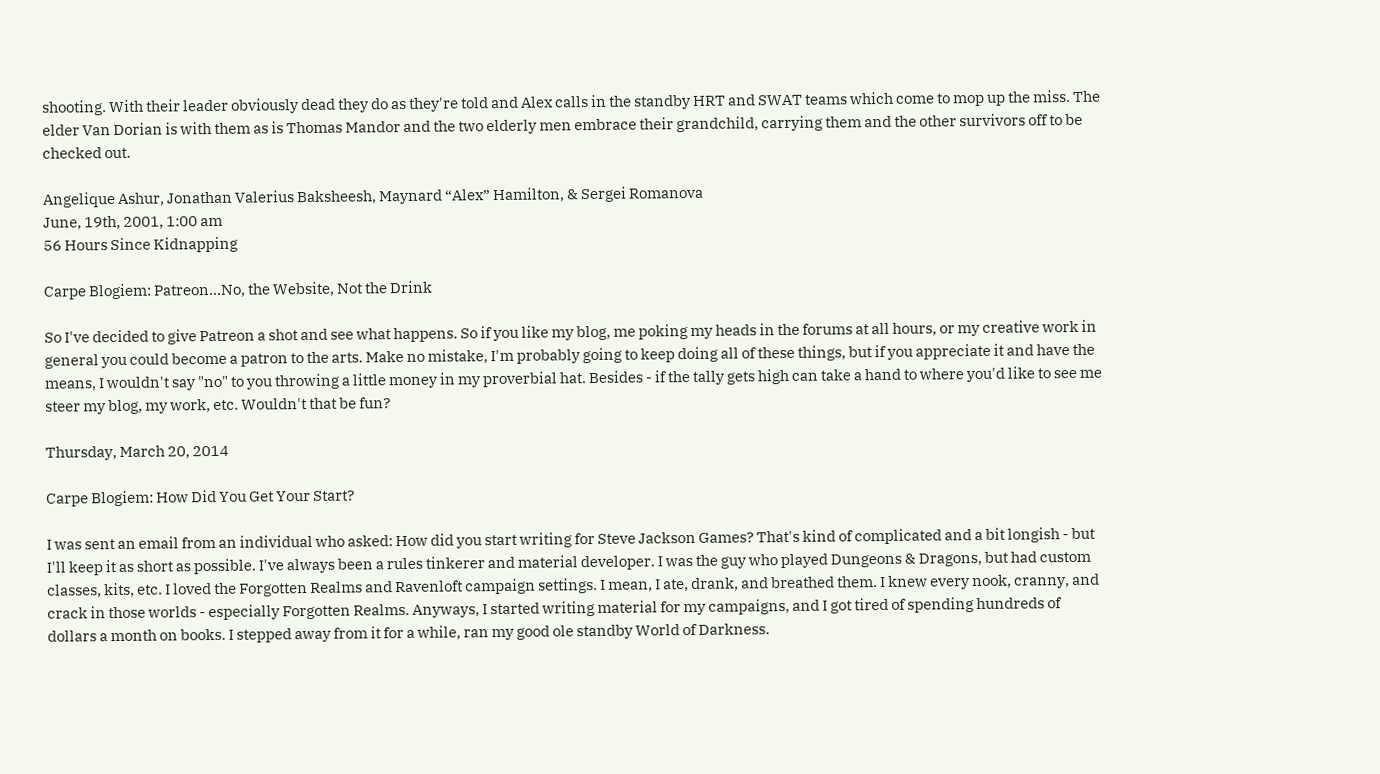shooting. With their leader obviously dead they do as they're told and Alex calls in the standby HRT and SWAT teams which come to mop up the miss. The elder Van Dorian is with them as is Thomas Mandor and the two elderly men embrace their grandchild, carrying them and the other survivors off to be checked out.

Angelique Ashur, Jonathan Valerius Baksheesh, Maynard “Alex” Hamilton, & Sergei Romanova
June, 19th, 2001, 1:00 am
56 Hours Since Kidnapping

Carpe Blogiem: Patreon...No, the Website, Not the Drink

So I've decided to give Patreon a shot and see what happens. So if you like my blog, me poking my heads in the forums at all hours, or my creative work in general you could become a patron to the arts. Make no mistake, I'm probably going to keep doing all of these things, but if you appreciate it and have the means, I wouldn't say "no" to you throwing a little money in my proverbial hat. Besides - if the tally gets high can take a hand to where you'd like to see me steer my blog, my work, etc. Wouldn't that be fun?

Thursday, March 20, 2014

Carpe Blogiem: How Did You Get Your Start?

I was sent an email from an individual who asked: How did you start writing for Steve Jackson Games? That's kind of complicated and a bit longish - but I'll keep it as short as possible. I've always been a rules tinkerer and material developer. I was the guy who played Dungeons & Dragons, but had custom classes, kits, etc. I loved the Forgotten Realms and Ravenloft campaign settings. I mean, I ate, drank, and breathed them. I knew every nook, cranny, and crack in those worlds - especially Forgotten Realms. Anyways, I started writing material for my campaigns, and I got tired of spending hundreds of dollars a month on books. I stepped away from it for a while, ran my good ole standby World of Darkness.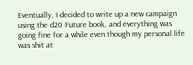Eventually, I decided to write up a new campaign using the d20 Future book, and everything was going fine for a while even though my personal life was shit at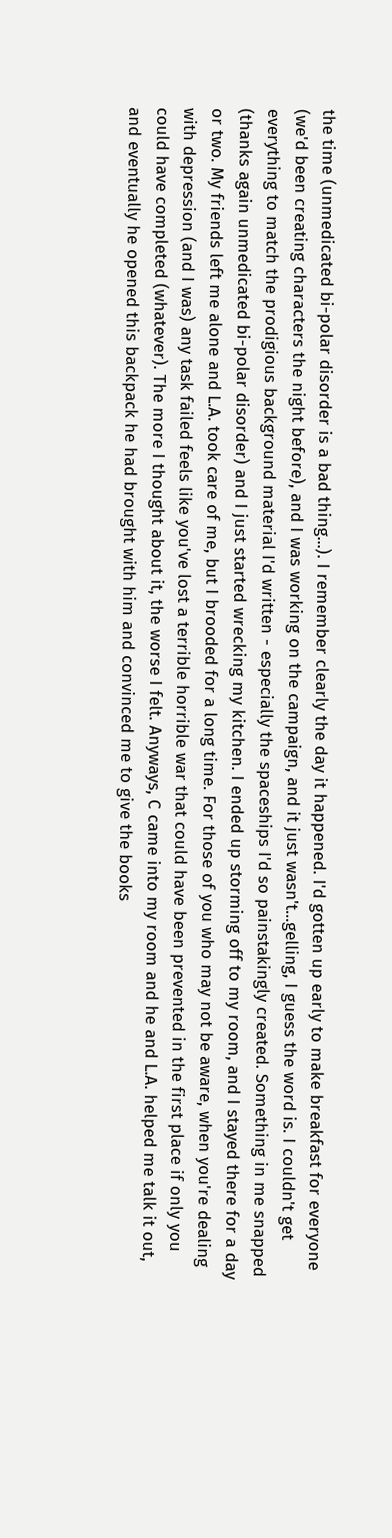the time (unmedicated bi-polar disorder is a bad thing...). I remember clearly the day it happened. I'd gotten up early to make breakfast for everyone (we'd been creating characters the night before), and I was working on the campaign, and it just wasn't...gelling, I guess the word is. I couldn't get everything to match the prodigious background material I'd written - especially the spaceships I'd so painstakingly created. Something in me snapped (thanks again unmedicated bi-polar disorder) and I just started wrecking my kitchen. I ended up storming off to my room, and I stayed there for a day or two. My friends left me alone and L.A. took care of me, but I brooded for a long time. For those of you who may not be aware, when you're dealing with depression (and I was) any task failed feels like you've lost a terrible horrible war that could have been prevented in the first place if only you could have completed (whatever). The more I thought about it, the worse I felt. Anyways, C came into my room and he and L.A. helped me talk it out, and eventually he opened this backpack he had brought with him and convinced me to give the books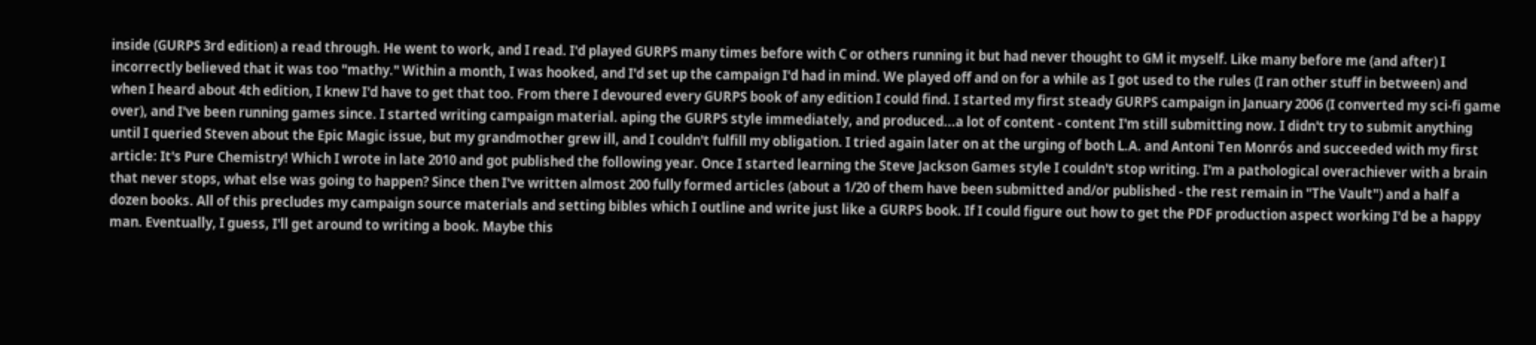inside (GURPS 3rd edition) a read through. He went to work, and I read. I'd played GURPS many times before with C or others running it but had never thought to GM it myself. Like many before me (and after) I incorrectly believed that it was too "mathy." Within a month, I was hooked, and I'd set up the campaign I'd had in mind. We played off and on for a while as I got used to the rules (I ran other stuff in between) and when I heard about 4th edition, I knew I'd have to get that too. From there I devoured every GURPS book of any edition I could find. I started my first steady GURPS campaign in January 2006 (I converted my sci-fi game over), and I've been running games since. I started writing campaign material. aping the GURPS style immediately, and produced...a lot of content - content I'm still submitting now. I didn't try to submit anything until I queried Steven about the Epic Magic issue, but my grandmother grew ill, and I couldn't fulfill my obligation. I tried again later on at the urging of both L.A. and Antoni Ten Monrós and succeeded with my first article: It's Pure Chemistry! Which I wrote in late 2010 and got published the following year. Once I started learning the Steve Jackson Games style I couldn't stop writing. I'm a pathological overachiever with a brain that never stops, what else was going to happen? Since then I've written almost 200 fully formed articles (about a 1/20 of them have been submitted and/or published - the rest remain in "The Vault") and a half a dozen books. All of this precludes my campaign source materials and setting bibles which I outline and write just like a GURPS book. If I could figure out how to get the PDF production aspect working I'd be a happy man. Eventually, I guess, I'll get around to writing a book. Maybe this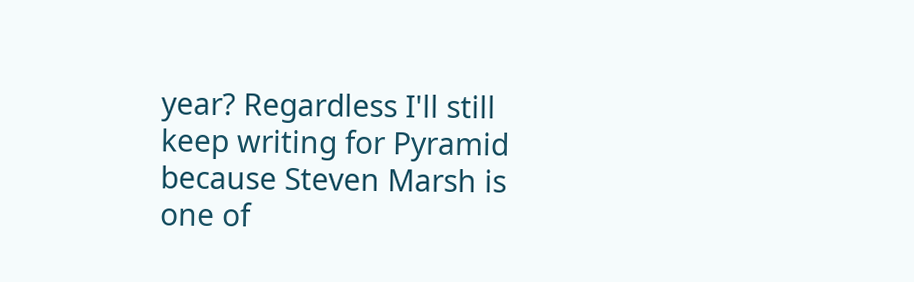year? Regardless I'll still keep writing for Pyramid because Steven Marsh is one of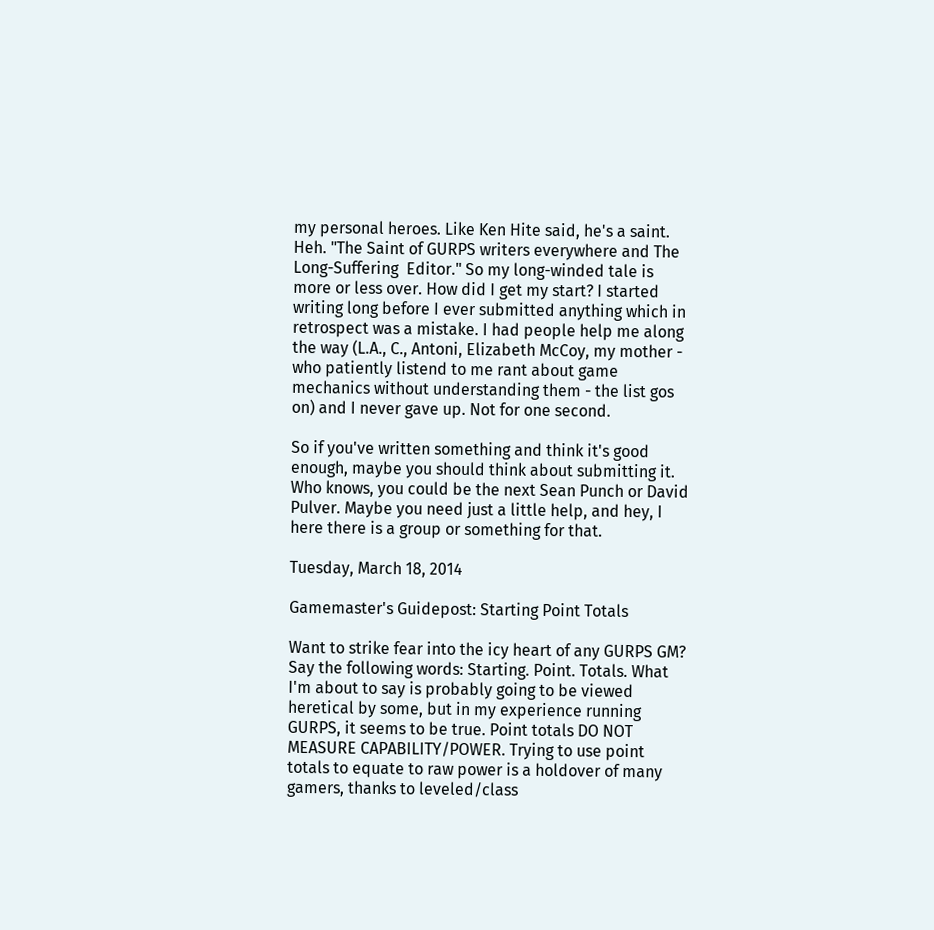my personal heroes. Like Ken Hite said, he's a saint. Heh. "The Saint of GURPS writers everywhere and The Long-Suffering  Editor." So my long-winded tale is more or less over. How did I get my start? I started writing long before I ever submitted anything which in retrospect was a mistake. I had people help me along the way (L.A., C., Antoni, Elizabeth McCoy, my mother - who patiently listend to me rant about game mechanics without understanding them - the list gos on) and I never gave up. Not for one second.

So if you've written something and think it's good enough, maybe you should think about submitting it. Who knows, you could be the next Sean Punch or David Pulver. Maybe you need just a little help, and hey, I here there is a group or something for that.

Tuesday, March 18, 2014

Gamemaster's Guidepost: Starting Point Totals

Want to strike fear into the icy heart of any GURPS GM? Say the following words: Starting. Point. Totals. What I'm about to say is probably going to be viewed heretical by some, but in my experience running GURPS, it seems to be true. Point totals DO NOT MEASURE CAPABILITY/POWER. Trying to use point totals to equate to raw power is a holdover of many gamers, thanks to leveled/class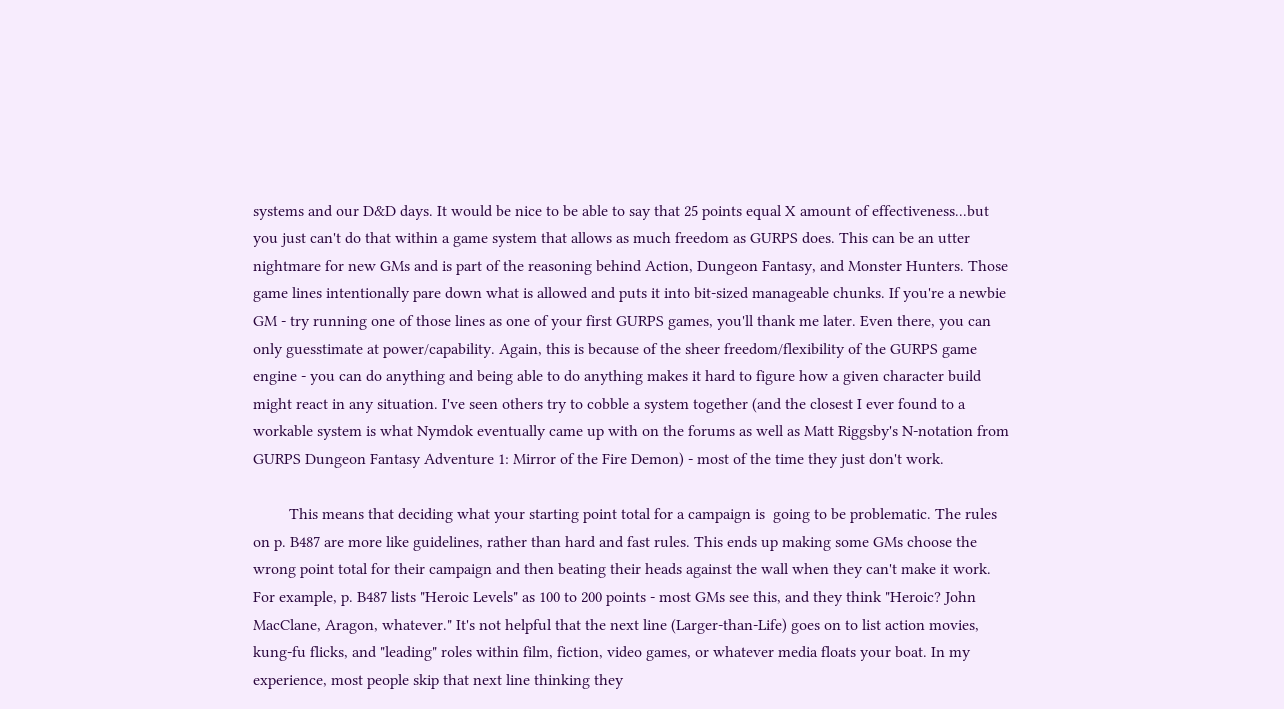systems and our D&D days. It would be nice to be able to say that 25 points equal X amount of effectiveness...but you just can't do that within a game system that allows as much freedom as GURPS does. This can be an utter nightmare for new GMs and is part of the reasoning behind Action, Dungeon Fantasy, and Monster Hunters. Those game lines intentionally pare down what is allowed and puts it into bit-sized manageable chunks. If you're a newbie GM - try running one of those lines as one of your first GURPS games, you'll thank me later. Even there, you can only guesstimate at power/capability. Again, this is because of the sheer freedom/flexibility of the GURPS game engine - you can do anything and being able to do anything makes it hard to figure how a given character build might react in any situation. I've seen others try to cobble a system together (and the closest I ever found to a workable system is what Nymdok eventually came up with on the forums as well as Matt Riggsby's N-notation from GURPS Dungeon Fantasy Adventure 1: Mirror of the Fire Demon) - most of the time they just don't work.

         This means that deciding what your starting point total for a campaign is  going to be problematic. The rules on p. B487 are more like guidelines, rather than hard and fast rules. This ends up making some GMs choose the wrong point total for their campaign and then beating their heads against the wall when they can't make it work. For example, p. B487 lists "Heroic Levels" as 100 to 200 points - most GMs see this, and they think "Heroic? John MacClane, Aragon, whatever." It's not helpful that the next line (Larger-than-Life) goes on to list action movies, kung-fu flicks, and "leading" roles within film, fiction, video games, or whatever media floats your boat. In my experience, most people skip that next line thinking they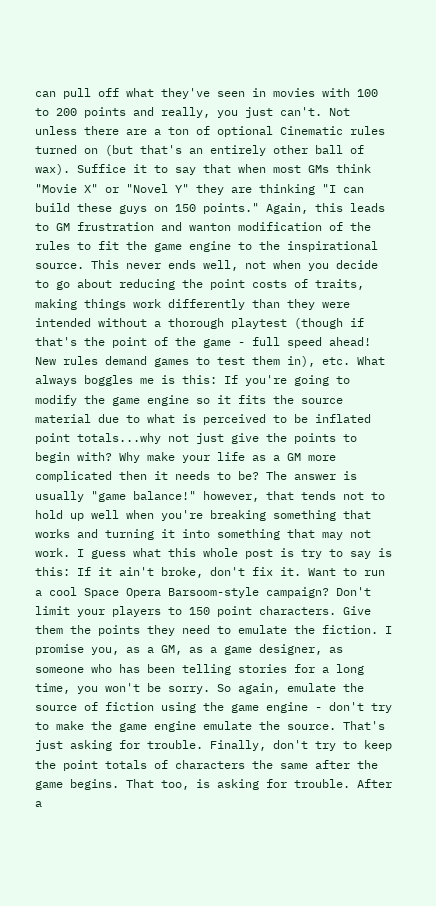can pull off what they've seen in movies with 100 to 200 points and really, you just can't. Not unless there are a ton of optional Cinematic rules turned on (but that's an entirely other ball of wax). Suffice it to say that when most GMs think "Movie X" or "Novel Y" they are thinking "I can build these guys on 150 points." Again, this leads to GM frustration and wanton modification of the rules to fit the game engine to the inspirational source. This never ends well, not when you decide to go about reducing the point costs of traits, making things work differently than they were intended without a thorough playtest (though if that's the point of the game - full speed ahead! New rules demand games to test them in), etc. What always boggles me is this: If you're going to modify the game engine so it fits the source material due to what is perceived to be inflated point totals...why not just give the points to begin with? Why make your life as a GM more complicated then it needs to be? The answer is usually "game balance!" however, that tends not to hold up well when you're breaking something that works and turning it into something that may not work. I guess what this whole post is try to say is this: If it ain't broke, don't fix it. Want to run a cool Space Opera Barsoom-style campaign? Don't limit your players to 150 point characters. Give them the points they need to emulate the fiction. I promise you, as a GM, as a game designer, as someone who has been telling stories for a long time, you won't be sorry. So again, emulate the source of fiction using the game engine - don't try to make the game engine emulate the source. That's just asking for trouble. Finally, don't try to keep the point totals of characters the same after the game begins. That too, is asking for trouble. After a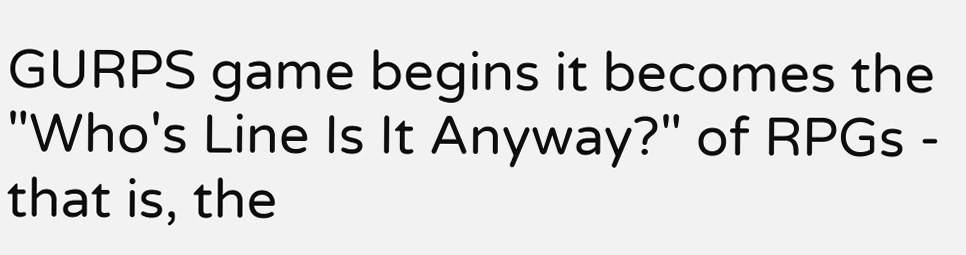GURPS game begins it becomes the "Who's Line Is It Anyway?" of RPGs - that is, the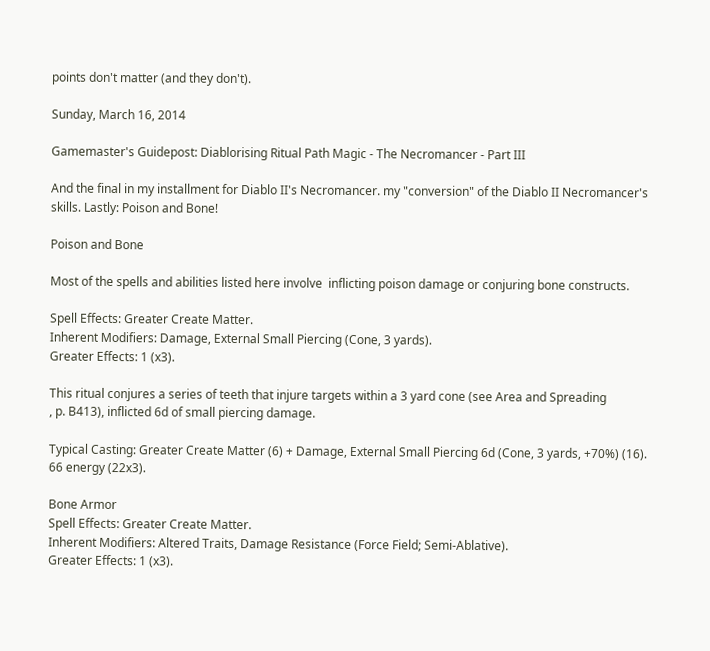points don't matter (and they don't).

Sunday, March 16, 2014

Gamemaster's Guidepost: Diablorising Ritual Path Magic - The Necromancer - Part III

And the final in my installment for Diablo II's Necromancer. my "conversion" of the Diablo II Necromancer's skills. Lastly: Poison and Bone!

Poison and Bone

Most of the spells and abilities listed here involve  inflicting poison damage or conjuring bone constructs.

Spell Effects: Greater Create Matter.
Inherent Modifiers: Damage, External Small Piercing (Cone, 3 yards).
Greater Effects: 1 (x3).

This ritual conjures a series of teeth that injure targets within a 3 yard cone (see Area and Spreading
, p. B413), inflicted 6d of small piercing damage.

Typical Casting: Greater Create Matter (6) + Damage, External Small Piercing 6d (Cone, 3 yards, +70%) (16). 66 energy (22x3).

Bone Armor
Spell Effects: Greater Create Matter.
Inherent Modifiers: Altered Traits, Damage Resistance (Force Field; Semi-Ablative).
Greater Effects: 1 (x3).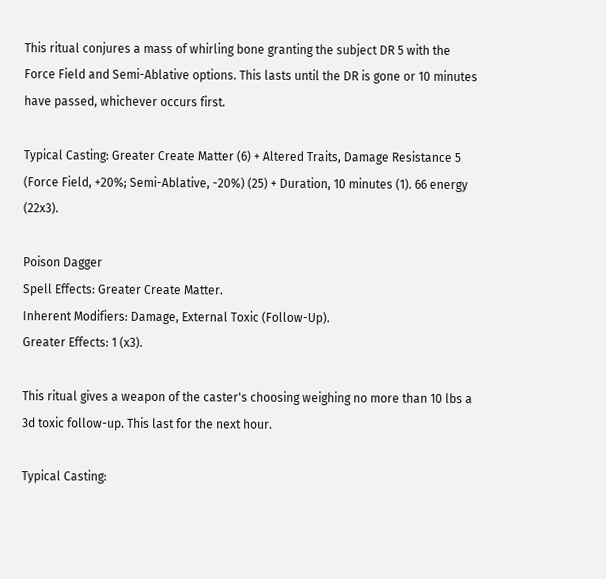This ritual conjures a mass of whirling bone granting the subject DR 5 with the Force Field and Semi-Ablative options. This lasts until the DR is gone or 10 minutes have passed, whichever occurs first.

Typical Casting: Greater Create Matter (6) + Altered Traits, Damage Resistance 5 (Force Field, +20%; Semi-Ablative, -20%) (25) + Duration, 10 minutes (1). 66 energy (22x3).

Poison Dagger
Spell Effects: Greater Create Matter.
Inherent Modifiers: Damage, External Toxic (Follow-Up).
Greater Effects: 1 (x3).

This ritual gives a weapon of the caster's choosing weighing no more than 10 lbs a 3d toxic follow-up. This last for the next hour.

Typical Casting: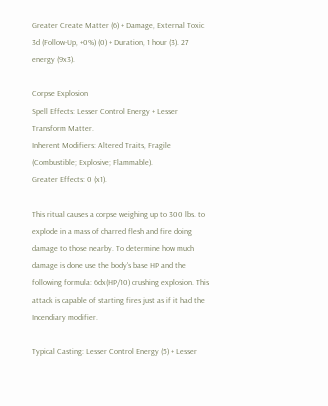Greater Create Matter (6) + Damage, External Toxic 3d (Follow-Up, +0%) (0) + Duration, 1 hour (3). 27 energy (9x3).

Corpse Explosion
Spell Effects: Lesser Control Energy + Lesser Transform Matter.
Inherent Modifiers: Altered Traits, Fragile (Combustible; Explosive; Flammable).
Greater Effects: 0 (x1).

This ritual causes a corpse weighing up to 300 lbs. to explode in a mass of charred flesh and fire doing damage to those nearby. To determine how much damage is done use the body's base HP and the following formula: 6dx(HP/10) crushing explosion. This attack is capable of starting fires just as if it had the Incendiary modifier.

Typical Casting: Lesser Control Energy (5) + Lesser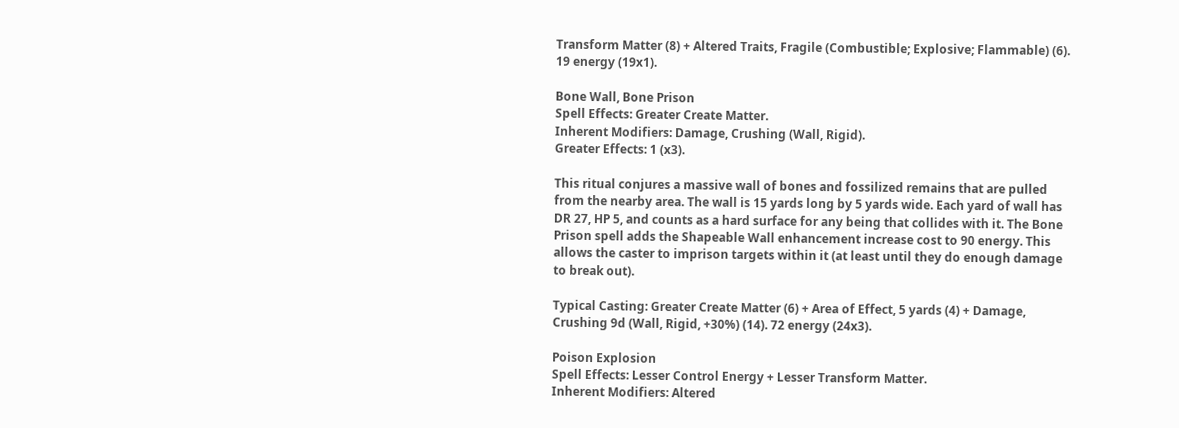Transform Matter (8) + Altered Traits, Fragile (Combustible; Explosive; Flammable) (6). 19 energy (19x1).

Bone Wall, Bone Prison
Spell Effects: Greater Create Matter.
Inherent Modifiers: Damage, Crushing (Wall, Rigid).
Greater Effects: 1 (x3).

This ritual conjures a massive wall of bones and fossilized remains that are pulled from the nearby area. The wall is 15 yards long by 5 yards wide. Each yard of wall has DR 27, HP 5, and counts as a hard surface for any being that collides with it. The Bone Prison spell adds the Shapeable Wall enhancement increase cost to 90 energy. This allows the caster to imprison targets within it (at least until they do enough damage to break out).

Typical Casting: Greater Create Matter (6) + Area of Effect, 5 yards (4) + Damage, Crushing 9d (Wall, Rigid, +30%) (14). 72 energy (24x3).

Poison Explosion
Spell Effects: Lesser Control Energy + Lesser Transform Matter.
Inherent Modifiers: Altered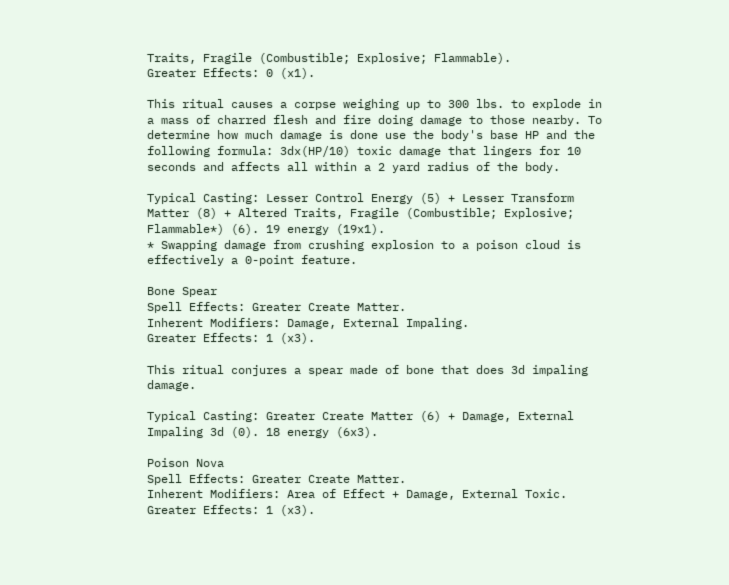Traits, Fragile (Combustible; Explosive; Flammable).
Greater Effects: 0 (x1).

This ritual causes a corpse weighing up to 300 lbs. to explode in a mass of charred flesh and fire doing damage to those nearby. To determine how much damage is done use the body's base HP and the following formula: 3dx(HP/10) toxic damage that lingers for 10 seconds and affects all within a 2 yard radius of the body.

Typical Casting: Lesser Control Energy (5) + Lesser Transform Matter (8) + Altered Traits, Fragile (Combustible; Explosive; Flammable*) (6). 19 energy (19x1).
* Swapping damage from crushing explosion to a poison cloud is effectively a 0-point feature.

Bone Spear
Spell Effects: Greater Create Matter.
Inherent Modifiers: Damage, External Impaling.
Greater Effects: 1 (x3).

This ritual conjures a spear made of bone that does 3d impaling damage.

Typical Casting: Greater Create Matter (6) + Damage, External Impaling 3d (0). 18 energy (6x3).

Poison Nova
Spell Effects: Greater Create Matter.
Inherent Modifiers: Area of Effect + Damage, External Toxic.
Greater Effects: 1 (x3).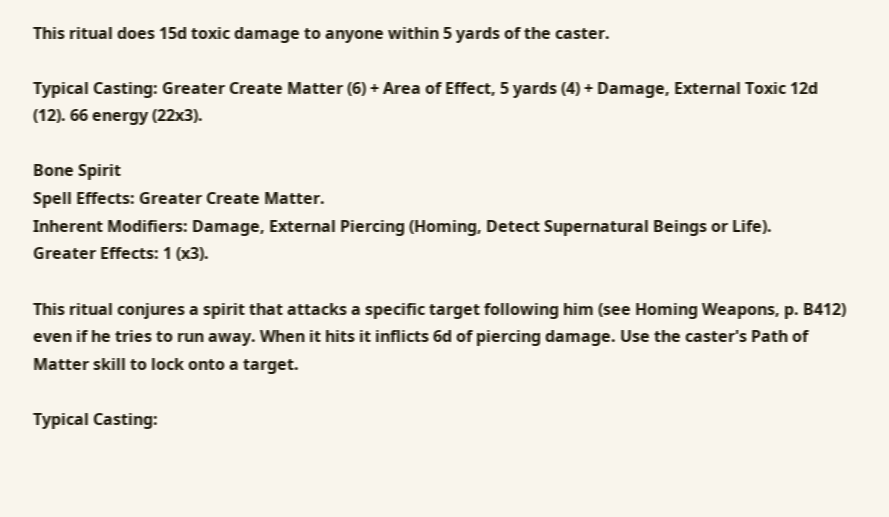This ritual does 15d toxic damage to anyone within 5 yards of the caster.

Typical Casting: Greater Create Matter (6) + Area of Effect, 5 yards (4) + Damage, External Toxic 12d (12). 66 energy (22x3).

Bone Spirit
Spell Effects: Greater Create Matter.
Inherent Modifiers: Damage, External Piercing (Homing, Detect Supernatural Beings or Life).
Greater Effects: 1 (x3).

This ritual conjures a spirit that attacks a specific target following him (see Homing Weapons, p. B412) even if he tries to run away. When it hits it inflicts 6d of piercing damage. Use the caster's Path of Matter skill to lock onto a target.

Typical Casting: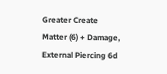Greater Create Matter (6) + Damage, External Piercing 6d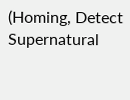(Homing, Detect Supernatural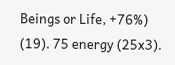Beings or Life, +76%) (19). 75 energy (25x3).